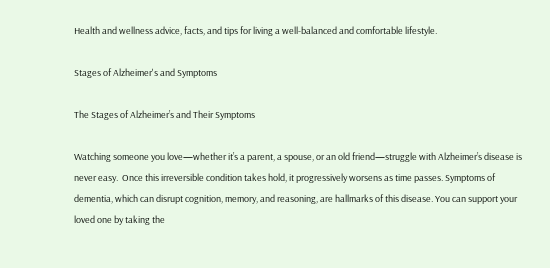Health and wellness advice, facts, and tips for living a well-balanced and comfortable lifestyle.

Stages of Alzheimer's and Symptoms

The Stages of Alzheimer’s and Their Symptoms

Watching someone you love—whether it’s a parent, a spouse, or an old friend—struggle with Alzheimer’s disease is never easy.  Once this irreversible condition takes hold, it progressively worsens as time passes. Symptoms of dementia, which can disrupt cognition, memory, and reasoning, are hallmarks of this disease. You can support your loved one by taking the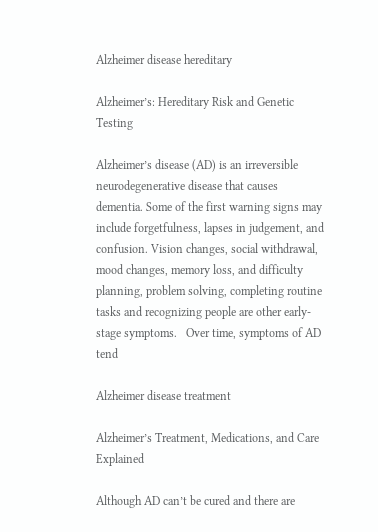Alzheimer disease hereditary

Alzheimer’s: Hereditary Risk and Genetic Testing

Alzheimer’s disease (AD) is an irreversible neurodegenerative disease that causes dementia. Some of the first warning signs may include forgetfulness, lapses in judgement, and confusion. Vision changes, social withdrawal, mood changes, memory loss, and difficulty planning, problem solving, completing routine tasks and recognizing people are other early-stage symptoms.   Over time, symptoms of AD tend

Alzheimer disease treatment

Alzheimer’s Treatment, Medications, and Care Explained

Although AD can’t be cured and there are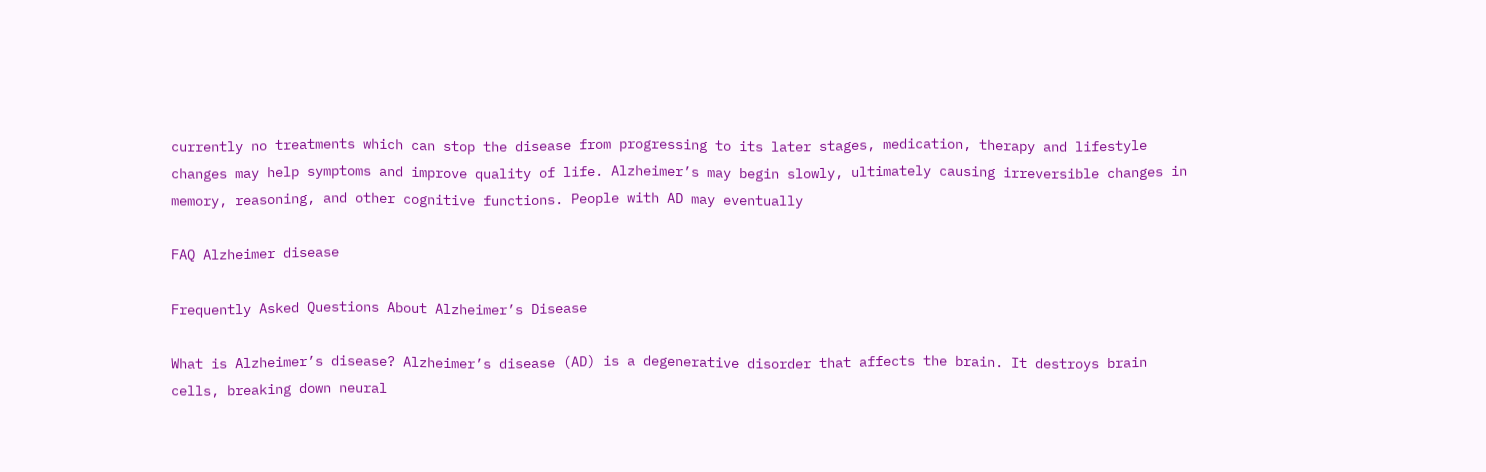currently no treatments which can stop the disease from progressing to its later stages, medication, therapy and lifestyle changes may help symptoms and improve quality of life. Alzheimer’s may begin slowly, ultimately causing irreversible changes in memory, reasoning, and other cognitive functions. People with AD may eventually

FAQ Alzheimer disease

Frequently Asked Questions About Alzheimer’s Disease

What is Alzheimer’s disease? Alzheimer’s disease (AD) is a degenerative disorder that affects the brain. It destroys brain cells, breaking down neural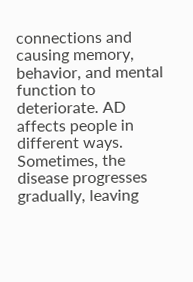connections and causing memory, behavior, and mental function to deteriorate. AD affects people in different ways. Sometimes, the disease progresses gradually, leaving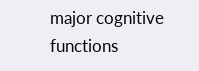major cognitive functions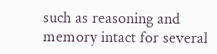such as reasoning and memory intact for several